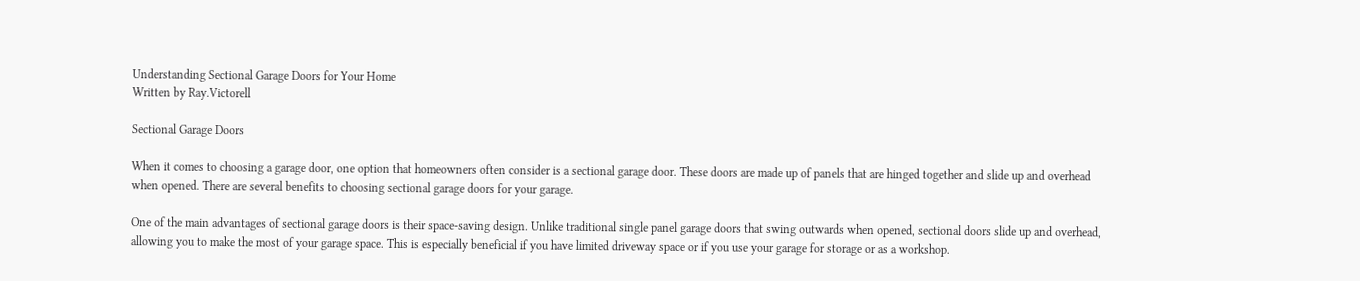Understanding Sectional Garage Doors for Your Home
Written by Ray.Victorell

Sectional Garage Doors

When it comes to choosing a garage door, one option that homeowners often consider is a sectional garage door. These doors are made up of panels that are hinged together and slide up and overhead when opened. There are several benefits to choosing sectional garage doors for your garage.

One of the main advantages of sectional garage doors is their space-saving design. Unlike traditional single panel garage doors that swing outwards when opened, sectional doors slide up and overhead, allowing you to make the most of your garage space. This is especially beneficial if you have limited driveway space or if you use your garage for storage or as a workshop.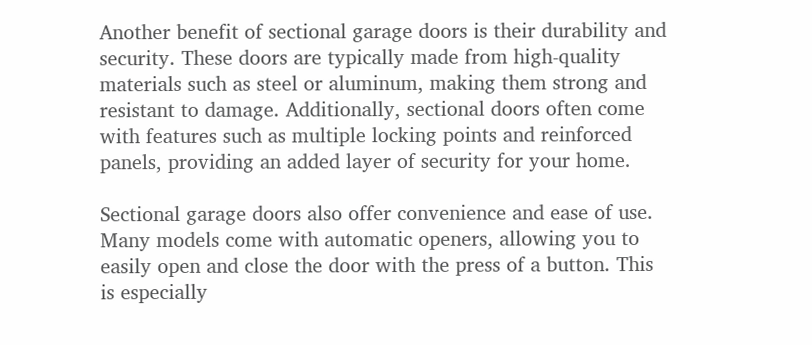Another benefit of sectional garage doors is their durability and security. These doors are typically made from high-quality materials such as steel or aluminum, making them strong and resistant to damage. Additionally, sectional doors often come with features such as multiple locking points and reinforced panels, providing an added layer of security for your home.

Sectional garage doors also offer convenience and ease of use. Many models come with automatic openers, allowing you to easily open and close the door with the press of a button. This is especially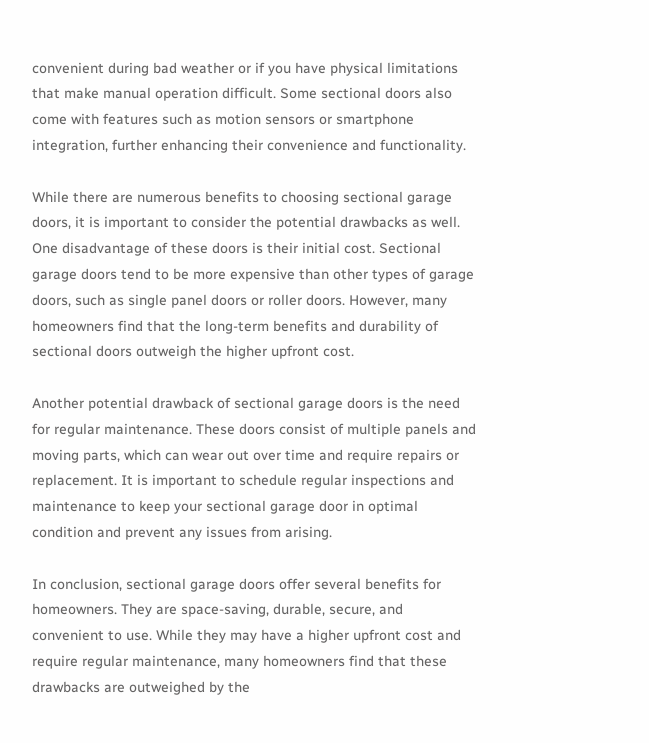convenient during bad weather or if you have physical limitations that make manual operation difficult. Some sectional doors also come with features such as motion sensors or smartphone integration, further enhancing their convenience and functionality.

While there are numerous benefits to choosing sectional garage doors, it is important to consider the potential drawbacks as well. One disadvantage of these doors is their initial cost. Sectional garage doors tend to be more expensive than other types of garage doors, such as single panel doors or roller doors. However, many homeowners find that the long-term benefits and durability of sectional doors outweigh the higher upfront cost.

Another potential drawback of sectional garage doors is the need for regular maintenance. These doors consist of multiple panels and moving parts, which can wear out over time and require repairs or replacement. It is important to schedule regular inspections and maintenance to keep your sectional garage door in optimal condition and prevent any issues from arising.

In conclusion, sectional garage doors offer several benefits for homeowners. They are space-saving, durable, secure, and convenient to use. While they may have a higher upfront cost and require regular maintenance, many homeowners find that these drawbacks are outweighed by the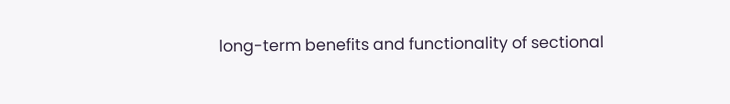long-term benefits and functionality of sectional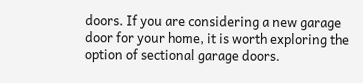doors. If you are considering a new garage door for your home, it is worth exploring the option of sectional garage doors.